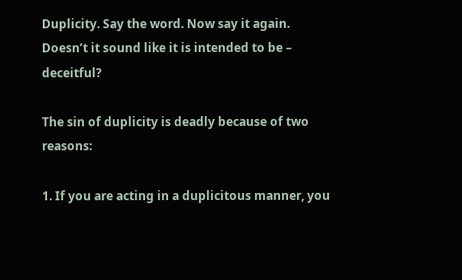Duplicity. Say the word. Now say it again. Doesn’t it sound like it is intended to be – deceitful?

The sin of duplicity is deadly because of two reasons:

1. If you are acting in a duplicitous manner, you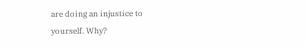are doing an injustice to yourself. Why?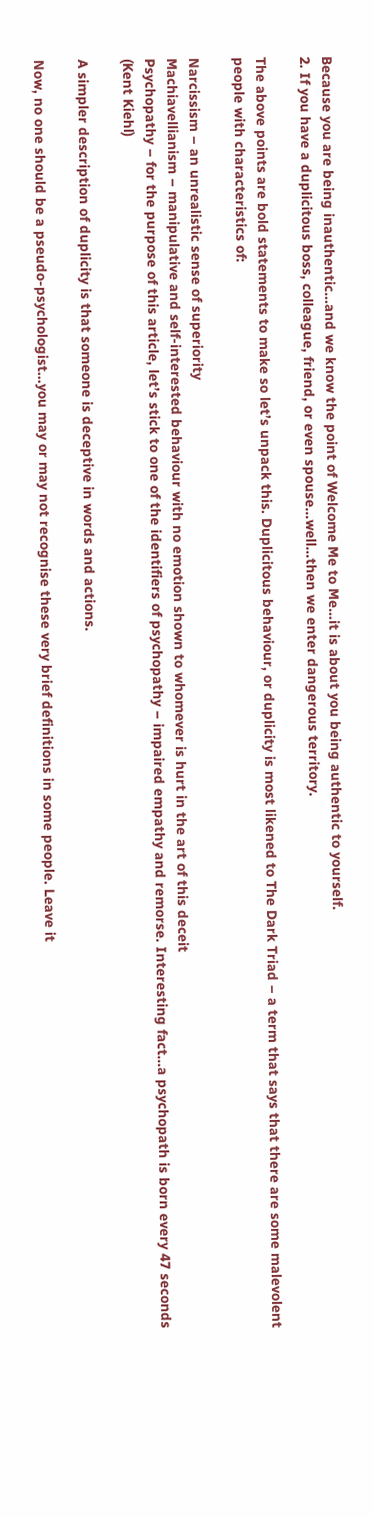Because you are being inauthentic…and we know the point of Welcome Me to Me…it is about you being authentic to yourself.
2. If you have a duplicitous boss, colleague, friend, or even spouse…well…then we enter dangerous territory.

The above points are bold statements to make so let’s unpack this. Duplicitous behaviour, or duplicity is most likened to The Dark Triad – a term that says that there are some malevolent people with characteristics of:

Narcissism – an unrealistic sense of superiority
Machiavellianism – manipulative and self-interested behaviour with no emotion shown to whomever is hurt in the art of this deceit
Psychopathy – for the purpose of this article, let’s stick to one of the identifiers of psychopathy – impaired empathy and remorse. Interesting fact…a psychopath is born every 47 seconds (Kent Kiehl)

A simpler description of duplicity is that someone is deceptive in words and actions.

Now, no one should be a pseudo-psychologist…you may or may not recognise these very brief definitions in some people. Leave it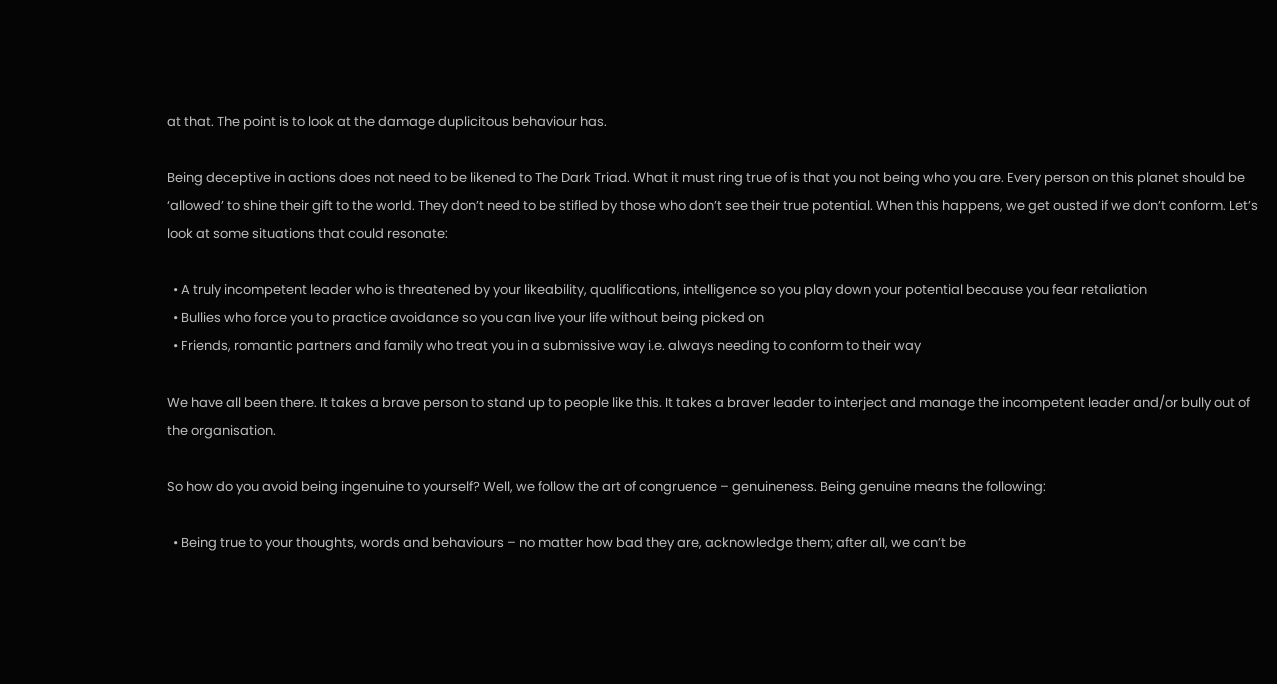at that. The point is to look at the damage duplicitous behaviour has.

Being deceptive in actions does not need to be likened to The Dark Triad. What it must ring true of is that you not being who you are. Every person on this planet should be ‘allowed’ to shine their gift to the world. They don’t need to be stifled by those who don’t see their true potential. When this happens, we get ousted if we don’t conform. Let’s look at some situations that could resonate:

  • A truly incompetent leader who is threatened by your likeability, qualifications, intelligence so you play down your potential because you fear retaliation
  • Bullies who force you to practice avoidance so you can live your life without being picked on
  • Friends, romantic partners and family who treat you in a submissive way i.e. always needing to conform to their way

We have all been there. It takes a brave person to stand up to people like this. It takes a braver leader to interject and manage the incompetent leader and/or bully out of the organisation.

So how do you avoid being ingenuine to yourself? Well, we follow the art of congruence – genuineness. Being genuine means the following:

  • Being true to your thoughts, words and behaviours – no matter how bad they are, acknowledge them; after all, we can’t be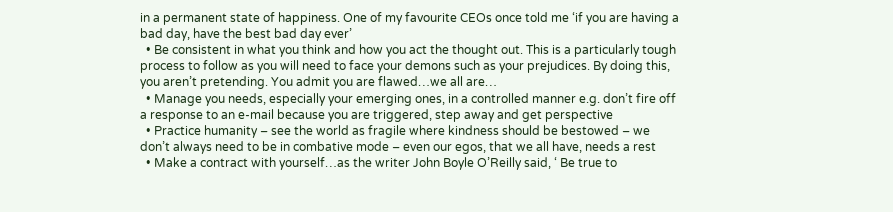in a permanent state of happiness. One of my favourite CEOs once told me ‘if you are having a bad day, have the best bad day ever’
  • Be consistent in what you think and how you act the thought out. This is a particularly tough process to follow as you will need to face your demons such as your prejudices. By doing this, you aren’t pretending. You admit you are flawed…we all are…
  • Manage you needs, especially your emerging ones, in a controlled manner e.g. don’t fire off a response to an e-mail because you are triggered, step away and get perspective
  • Practice humanity – see the world as fragile where kindness should be bestowed – we don’t always need to be in combative mode – even our egos, that we all have, needs a rest
  • Make a contract with yourself…as the writer John Boyle O’Reilly said, ‘ Be true to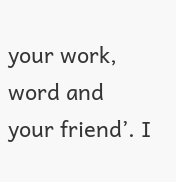your work, word and your friend’. I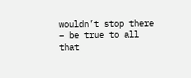wouldn’t stop there – be true to all that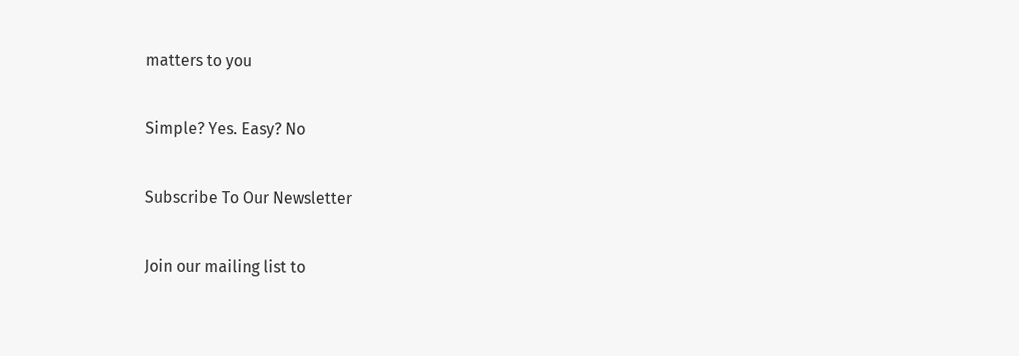matters to you

Simple? Yes. Easy? No

Subscribe To Our Newsletter

Join our mailing list to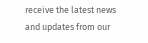receive the latest news and updates from our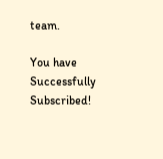team.

You have Successfully Subscribed!